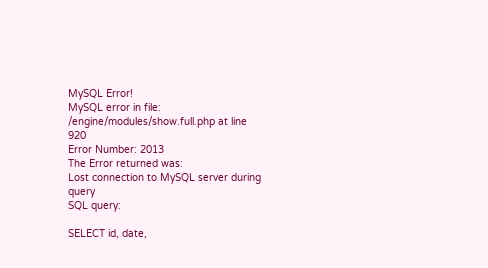MySQL Error!
MySQL error in file: /engine/modules/show.full.php at line 920
Error Number: 2013
The Error returned was:
Lost connection to MySQL server during query
SQL query:

SELECT id, date,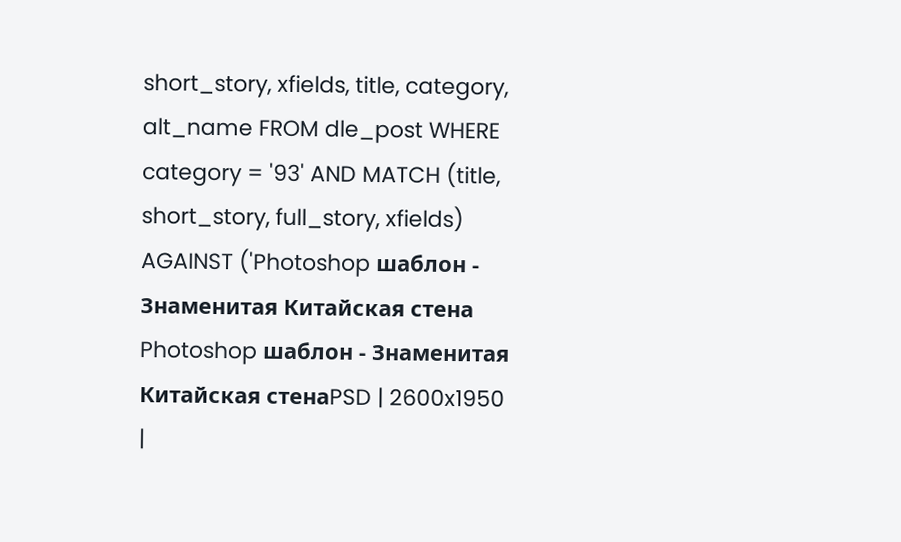short_story, xfields, title, category, alt_name FROM dle_post WHERE category = '93' AND MATCH (title, short_story, full_story, xfields) AGAINST ('Photoshop шаблон - Знаменитая Китайская стена Photoshop шаблон - Знаменитая Китайская стенаPSD | 2600x1950 |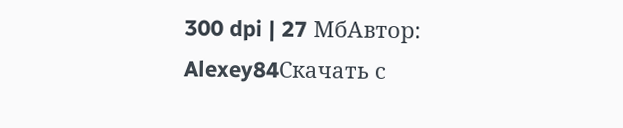300 dpi | 27 МбАвтор: Alexey84Скачать с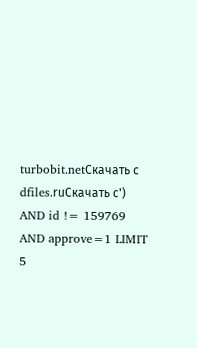turbobit.netСкачать с dfiles.ruСкачать с') AND id != 159769 AND approve=1 LIMIT 5